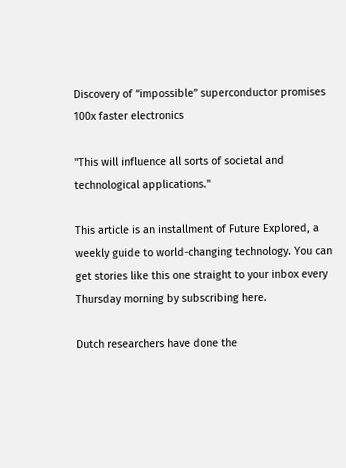Discovery of “impossible” superconductor promises 100x faster electronics

"This will influence all sorts of societal and technological applications."

This article is an installment of Future Explored, a weekly guide to world-changing technology. You can get stories like this one straight to your inbox every Thursday morning by subscribing here.

Dutch researchers have done the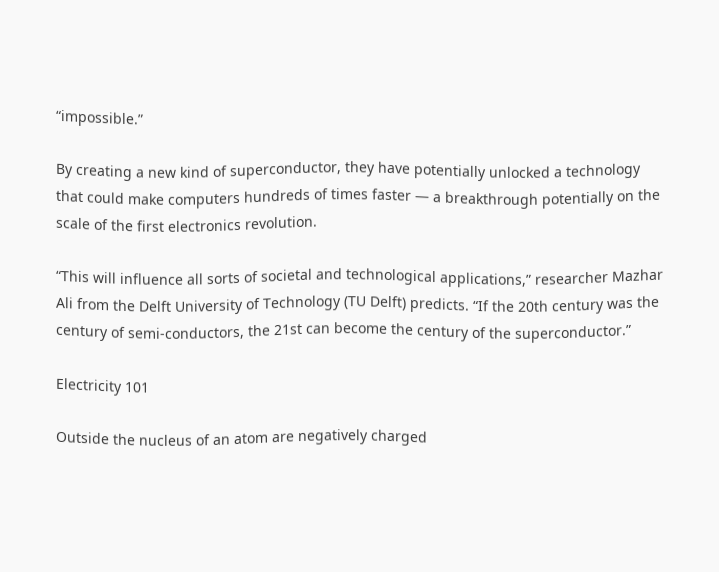“impossible.”

By creating a new kind of superconductor, they have potentially unlocked a technology that could make computers hundreds of times faster — a breakthrough potentially on the scale of the first electronics revolution.

“This will influence all sorts of societal and technological applications,” researcher Mazhar Ali from the Delft University of Technology (TU Delft) predicts. “If the 20th century was the century of semi-conductors, the 21st can become the century of the superconductor.”

Electricity 101

Outside the nucleus of an atom are negatively charged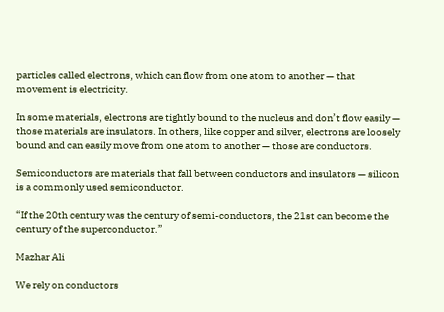particles called electrons, which can flow from one atom to another — that movement is electricity.

In some materials, electrons are tightly bound to the nucleus and don’t flow easily — those materials are insulators. In others, like copper and silver, electrons are loosely bound and can easily move from one atom to another — those are conductors.

Semiconductors are materials that fall between conductors and insulators — silicon is a commonly used semiconductor.

“If the 20th century was the century of semi-conductors, the 21st can become the century of the superconductor.”

Mazhar Ali

We rely on conductors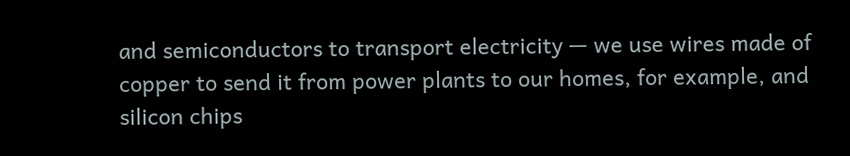and semiconductors to transport electricity — we use wires made of copper to send it from power plants to our homes, for example, and silicon chips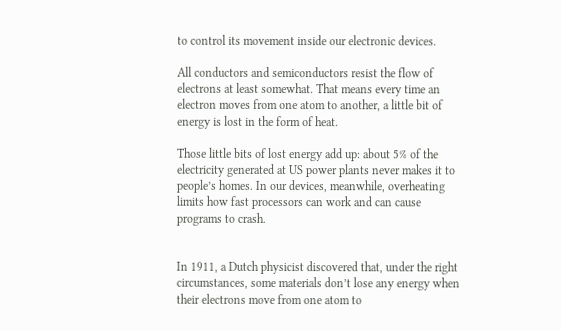to control its movement inside our electronic devices.

All conductors and semiconductors resist the flow of electrons at least somewhat. That means every time an electron moves from one atom to another, a little bit of energy is lost in the form of heat.

Those little bits of lost energy add up: about 5% of the electricity generated at US power plants never makes it to people’s homes. In our devices, meanwhile, overheating limits how fast processors can work and can cause programs to crash.


In 1911, a Dutch physicist discovered that, under the right circumstances, some materials don’t lose any energy when their electrons move from one atom to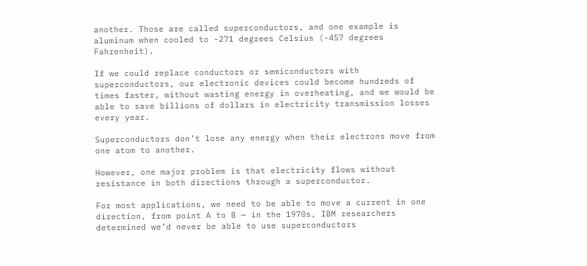another. Those are called superconductors, and one example is aluminum when cooled to -271 degrees Celsius (-457 degrees Fahrenheit).

If we could replace conductors or semiconductors with superconductors, our electronic devices could become hundreds of times faster, without wasting energy in overheating, and we would be able to save billions of dollars in electricity transmission losses every year.

Superconductors don’t lose any energy when their electrons move from one atom to another.

However, one major problem is that electricity flows without resistance in both directions through a superconductor.

For most applications, we need to be able to move a current in one direction, from point A to B — in the 1970s, IBM researchers determined we’d never be able to use superconductors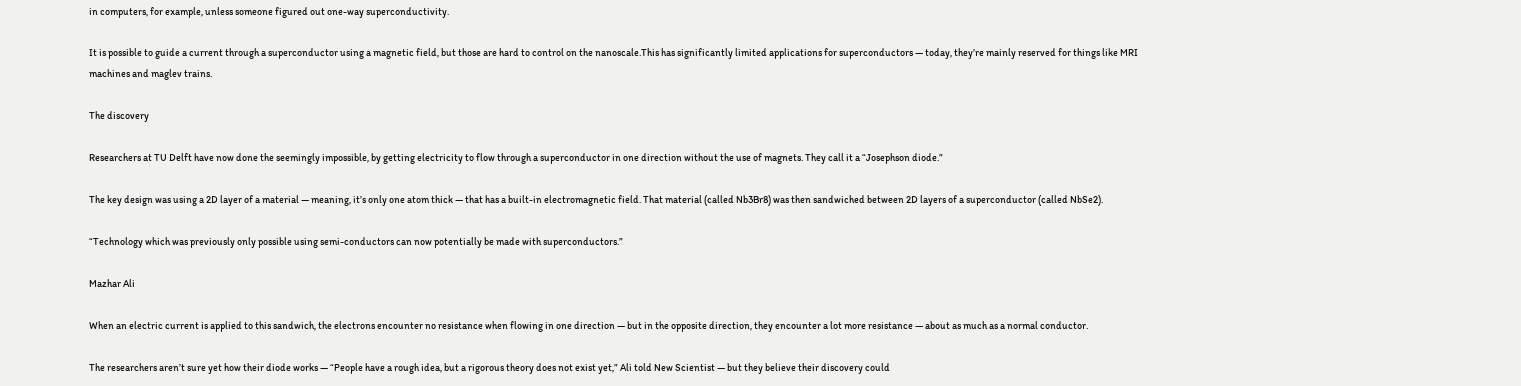in computers, for example, unless someone figured out one-way superconductivity.

It is possible to guide a current through a superconductor using a magnetic field, but those are hard to control on the nanoscale.This has significantly limited applications for superconductors — today, they’re mainly reserved for things like MRI machines and maglev trains.

The discovery

Researchers at TU Delft have now done the seemingly impossible, by getting electricity to flow through a superconductor in one direction without the use of magnets. They call it a “Josephson diode.”

The key design was using a 2D layer of a material — meaning, it’s only one atom thick — that has a built-in electromagnetic field. That material (called Nb3Br8) was then sandwiched between 2D layers of a superconductor (called NbSe2).

“Technology which was previously only possible using semi-conductors can now potentially be made with superconductors.”

Mazhar Ali

When an electric current is applied to this sandwich, the electrons encounter no resistance when flowing in one direction — but in the opposite direction, they encounter a lot more resistance — about as much as a normal conductor.

The researchers aren’t sure yet how their diode works — “People have a rough idea, but a rigorous theory does not exist yet,” Ali told New Scientist — but they believe their discovery could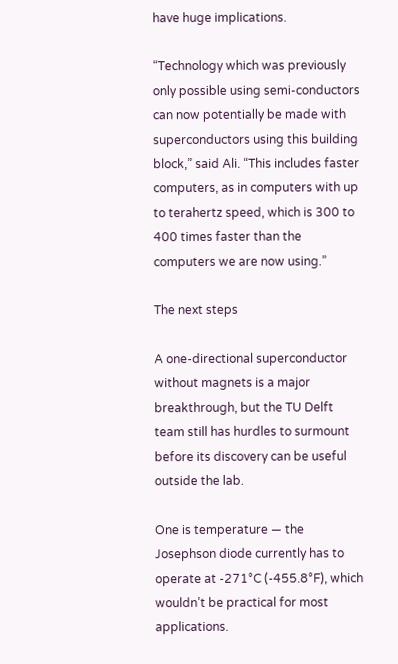have huge implications.

“Technology which was previously only possible using semi-conductors can now potentially be made with superconductors using this building block,” said Ali. “This includes faster computers, as in computers with up to terahertz speed, which is 300 to 400 times faster than the computers we are now using.”

The next steps

A one-directional superconductor without magnets is a major breakthrough, but the TU Delft team still has hurdles to surmount before its discovery can be useful outside the lab.

One is temperature — the Josephson diode currently has to operate at -271°C (-455.8°F), which wouldn’t be practical for most applications.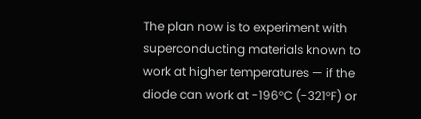The plan now is to experiment with superconducting materials known to work at higher temperatures — if the diode can work at -196°C (-321°F) or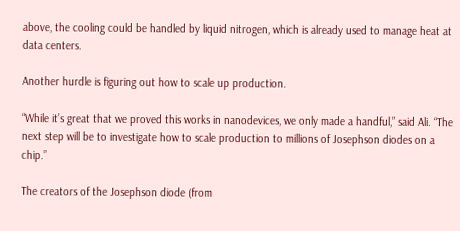above, the cooling could be handled by liquid nitrogen, which is already used to manage heat at data centers.

Another hurdle is figuring out how to scale up production.

“While it’s great that we proved this works in nanodevices, we only made a handful,” said Ali. “The next step will be to investigate how to scale production to millions of Josephson diodes on a chip.”

The creators of the Josephson diode (from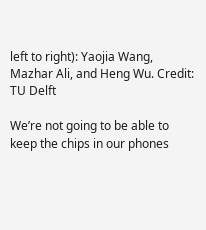left to right): Yaojia Wang, Mazhar Ali, and Heng Wu. Credit: TU Delft

We’re not going to be able to keep the chips in our phones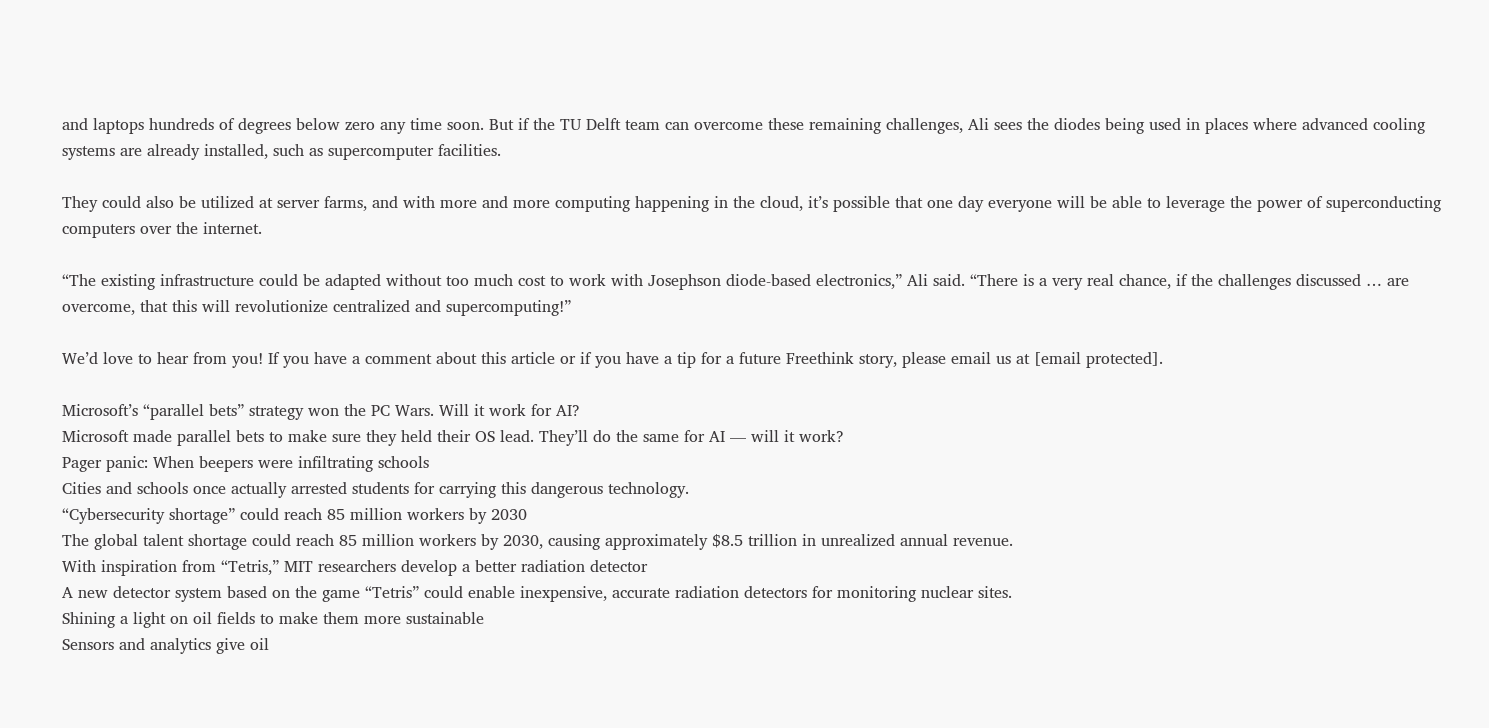and laptops hundreds of degrees below zero any time soon. But if the TU Delft team can overcome these remaining challenges, Ali sees the diodes being used in places where advanced cooling systems are already installed, such as supercomputer facilities.

They could also be utilized at server farms, and with more and more computing happening in the cloud, it’s possible that one day everyone will be able to leverage the power of superconducting computers over the internet.

“The existing infrastructure could be adapted without too much cost to work with Josephson diode-based electronics,” Ali said. “There is a very real chance, if the challenges discussed … are overcome, that this will revolutionize centralized and supercomputing!”

We’d love to hear from you! If you have a comment about this article or if you have a tip for a future Freethink story, please email us at [email protected].

Microsoft’s “parallel bets” strategy won the PC Wars. Will it work for AI?
Microsoft made parallel bets to make sure they held their OS lead. They’ll do the same for AI — will it work?
Pager panic: When beepers were infiltrating schools
Cities and schools once actually arrested students for carrying this dangerous technology.
“Cybersecurity shortage” could reach 85 million workers by 2030
The global talent shortage could reach 85 million workers by 2030, causing approximately $8.5 trillion in unrealized annual revenue.
With inspiration from “Tetris,” MIT researchers develop a better radiation detector
A new detector system based on the game “Tetris” could enable inexpensive, accurate radiation detectors for monitoring nuclear sites.
Shining a light on oil fields to make them more sustainable
Sensors and analytics give oil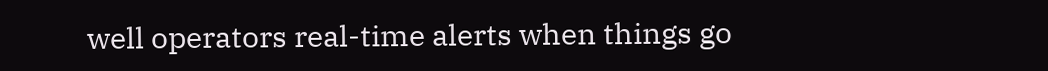well operators real-time alerts when things go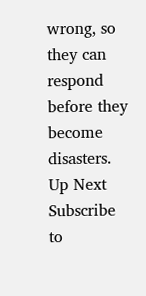wrong, so they can respond before they become disasters.
Up Next
Subscribe to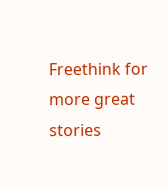Freethink for more great stories